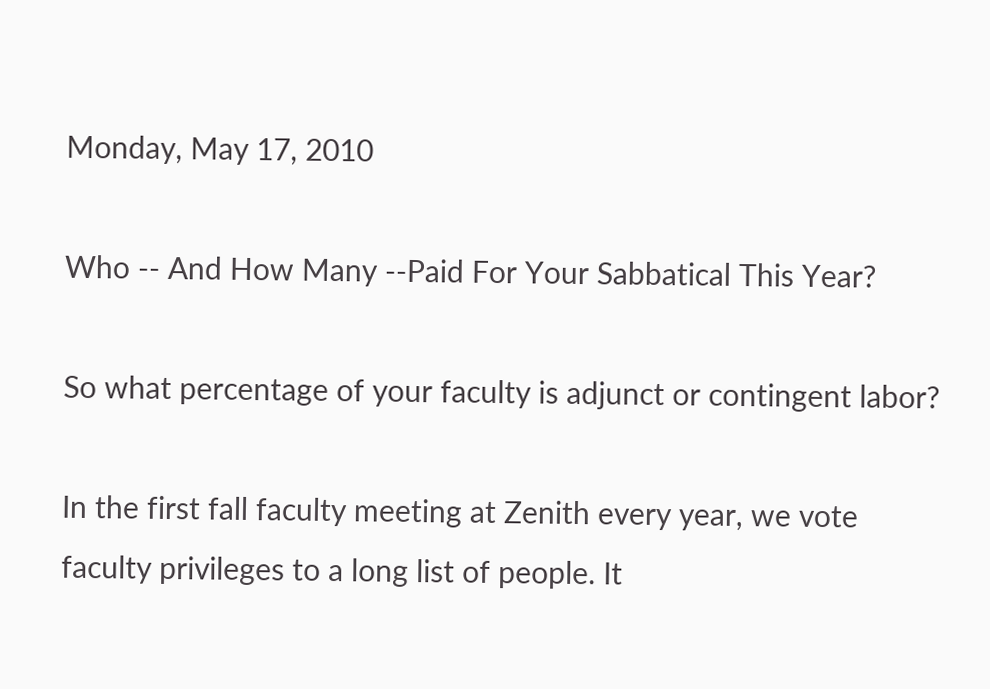Monday, May 17, 2010

Who -- And How Many --Paid For Your Sabbatical This Year?

So what percentage of your faculty is adjunct or contingent labor?

In the first fall faculty meeting at Zenith every year, we vote faculty privileges to a long list of people. It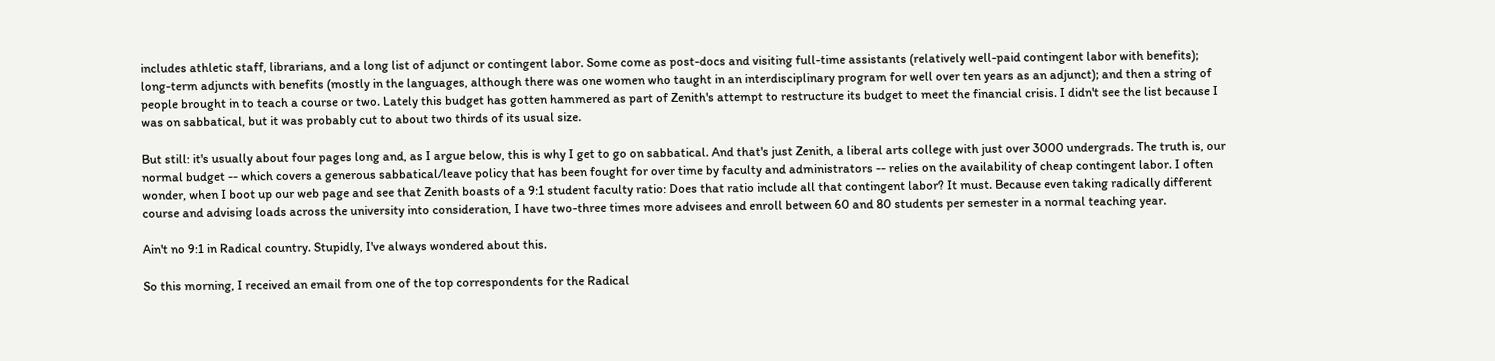includes athletic staff, librarians, and a long list of adjunct or contingent labor. Some come as post-docs and visiting full-time assistants (relatively well-paid contingent labor with benefits); long-term adjuncts with benefits (mostly in the languages, although there was one women who taught in an interdisciplinary program for well over ten years as an adjunct); and then a string of people brought in to teach a course or two. Lately this budget has gotten hammered as part of Zenith's attempt to restructure its budget to meet the financial crisis. I didn't see the list because I was on sabbatical, but it was probably cut to about two thirds of its usual size.

But still: it's usually about four pages long and, as I argue below, this is why I get to go on sabbatical. And that's just Zenith, a liberal arts college with just over 3000 undergrads. The truth is, our normal budget -- which covers a generous sabbatical/leave policy that has been fought for over time by faculty and administrators -- relies on the availability of cheap contingent labor. I often wonder, when I boot up our web page and see that Zenith boasts of a 9:1 student faculty ratio: Does that ratio include all that contingent labor? It must. Because even taking radically different course and advising loads across the university into consideration, I have two-three times more advisees and enroll between 60 and 80 students per semester in a normal teaching year.

Ain't no 9:1 in Radical country. Stupidly, I've always wondered about this.

So this morning, I received an email from one of the top correspondents for the Radical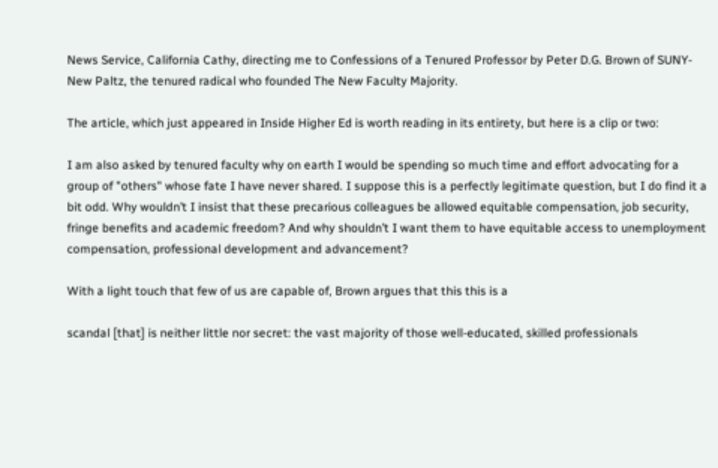News Service, California Cathy, directing me to Confessions of a Tenured Professor by Peter D.G. Brown of SUNY-New Paltz, the tenured radical who founded The New Faculty Majority.

The article, which just appeared in Inside Higher Ed is worth reading in its entirety, but here is a clip or two:

I am also asked by tenured faculty why on earth I would be spending so much time and effort advocating for a group of "others" whose fate I have never shared. I suppose this is a perfectly legitimate question, but I do find it a bit odd. Why wouldn’t I insist that these precarious colleagues be allowed equitable compensation, job security, fringe benefits and academic freedom? And why shouldn’t I want them to have equitable access to unemployment compensation, professional development and advancement?

With a light touch that few of us are capable of, Brown argues that this this is a

scandal [that] is neither little nor secret: the vast majority of those well-educated, skilled professionals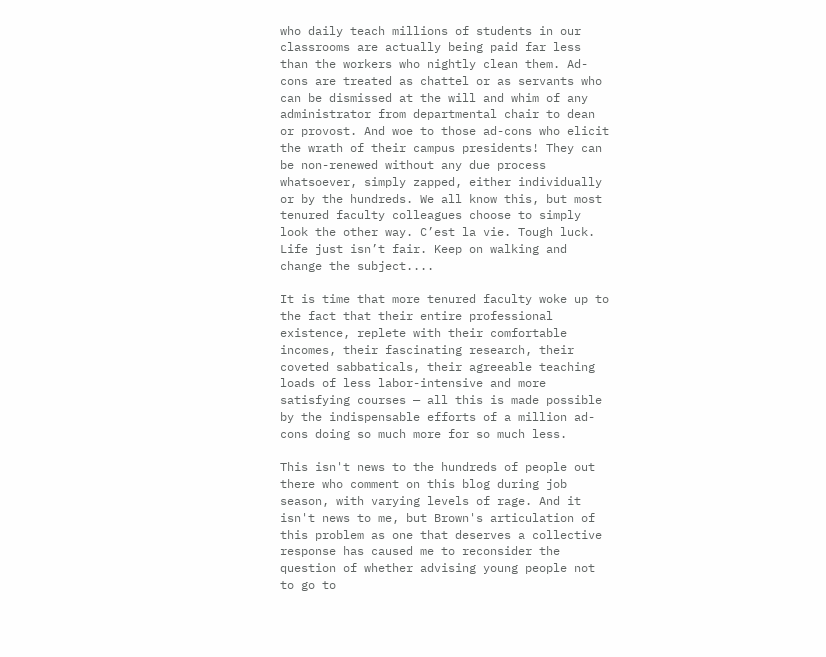who daily teach millions of students in our classrooms are actually being paid far less than the workers who nightly clean them. Ad-cons are treated as chattel or as servants who can be dismissed at the will and whim of any administrator from departmental chair to dean or provost. And woe to those ad-cons who elicit the wrath of their campus presidents! They can be non-renewed without any due process whatsoever, simply zapped, either individually or by the hundreds. We all know this, but most tenured faculty colleagues choose to simply look the other way. C’est la vie. Tough luck. Life just isn’t fair. Keep on walking and change the subject....

It is time that more tenured faculty woke up to the fact that their entire professional existence, replete with their comfortable incomes, their fascinating research, their coveted sabbaticals, their agreeable teaching loads of less labor-intensive and more satisfying courses — all this is made possible by the indispensable efforts of a million ad-cons doing so much more for so much less.

This isn't news to the hundreds of people out there who comment on this blog during job season, with varying levels of rage. And it isn't news to me, but Brown's articulation of this problem as one that deserves a collective response has caused me to reconsider the question of whether advising young people not to go to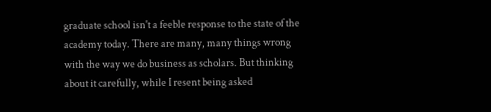graduate school isn't a feeble response to the state of the academy today. There are many, many things wrong with the way we do business as scholars. But thinking about it carefully, while I resent being asked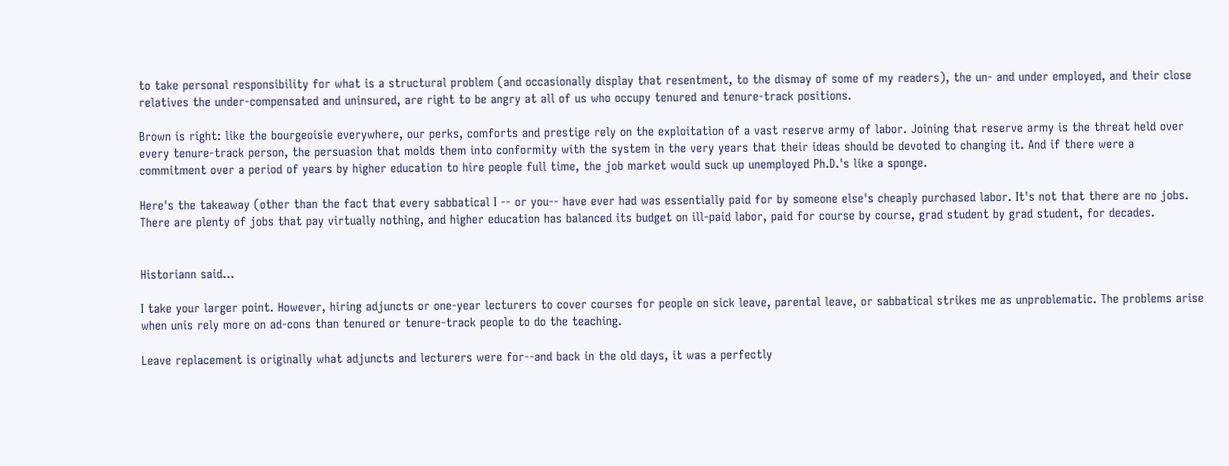to take personal responsibility for what is a structural problem (and occasionally display that resentment, to the dismay of some of my readers), the un- and under employed, and their close relatives the under-compensated and uninsured, are right to be angry at all of us who occupy tenured and tenure-track positions.

Brown is right: like the bourgeoisie everywhere, our perks, comforts and prestige rely on the exploitation of a vast reserve army of labor. Joining that reserve army is the threat held over every tenure-track person, the persuasion that molds them into conformity with the system in the very years that their ideas should be devoted to changing it. And if there were a commitment over a period of years by higher education to hire people full time, the job market would suck up unemployed Ph.D.'s like a sponge.

Here's the takeaway (other than the fact that every sabbatical I -- or you-- have ever had was essentially paid for by someone else's cheaply purchased labor. It's not that there are no jobs. There are plenty of jobs that pay virtually nothing, and higher education has balanced its budget on ill-paid labor, paid for course by course, grad student by grad student, for decades.


Historiann said...

I take your larger point. However, hiring adjuncts or one-year lecturers to cover courses for people on sick leave, parental leave, or sabbatical strikes me as unproblematic. The problems arise when unis rely more on ad-cons than tenured or tenure-track people to do the teaching.

Leave replacement is originally what adjuncts and lecturers were for--and back in the old days, it was a perfectly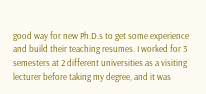good way for new Ph.D.s to get some experience and build their teaching resumes. I worked for 3 semesters at 2 different universities as a visiting lecturer before taking my degree, and it was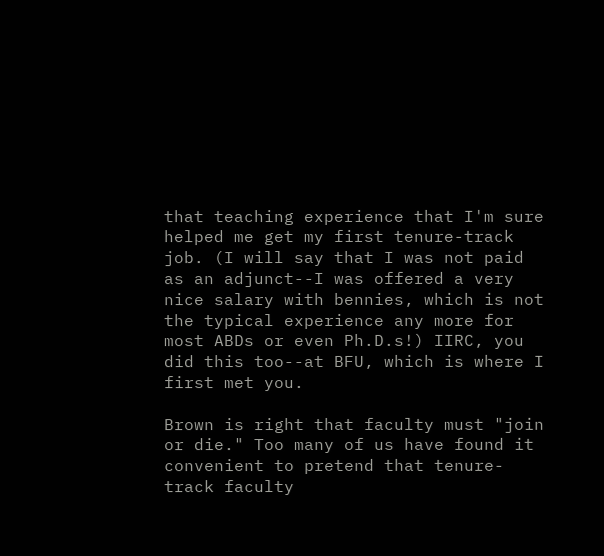that teaching experience that I'm sure helped me get my first tenure-track job. (I will say that I was not paid as an adjunct--I was offered a very nice salary with bennies, which is not the typical experience any more for most ABDs or even Ph.D.s!) IIRC, you did this too--at BFU, which is where I first met you.

Brown is right that faculty must "join or die." Too many of us have found it convenient to pretend that tenure-track faculty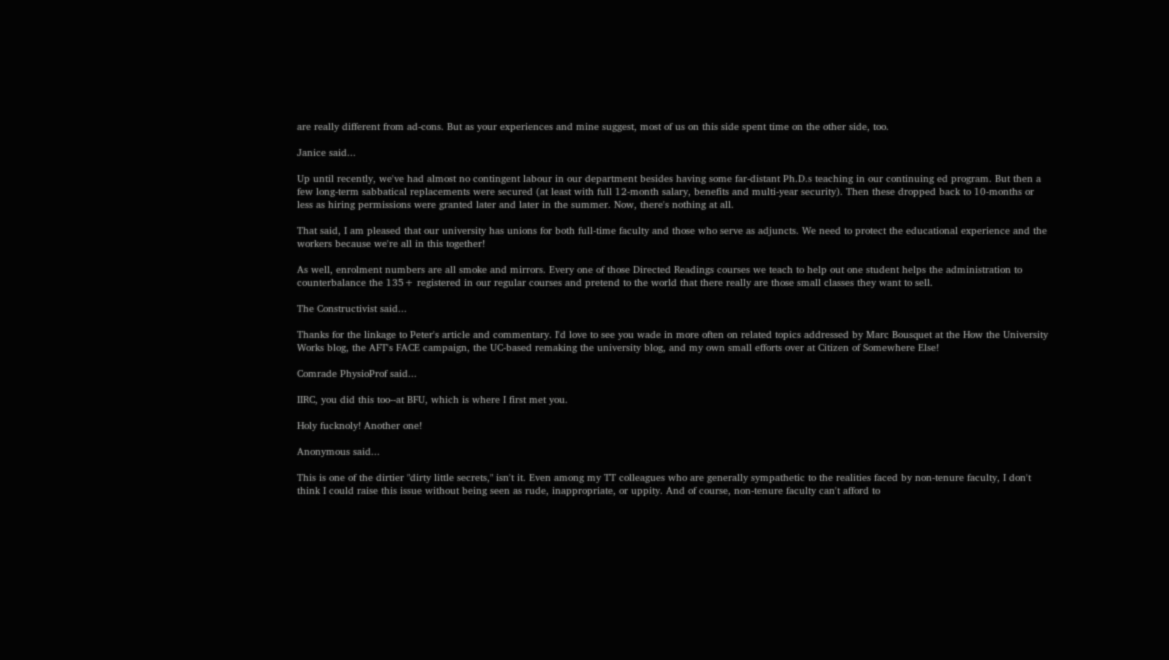are really different from ad-cons. But as your experiences and mine suggest, most of us on this side spent time on the other side, too.

Janice said...

Up until recently, we've had almost no contingent labour in our department besides having some far-distant Ph.D.s teaching in our continuing ed program. But then a few long-term sabbatical replacements were secured (at least with full 12-month salary, benefits and multi-year security). Then these dropped back to 10-months or less as hiring permissions were granted later and later in the summer. Now, there's nothing at all.

That said, I am pleased that our university has unions for both full-time faculty and those who serve as adjuncts. We need to protect the educational experience and the workers because we're all in this together!

As well, enrolment numbers are all smoke and mirrors. Every one of those Directed Readings courses we teach to help out one student helps the administration to counterbalance the 135+ registered in our regular courses and pretend to the world that there really are those small classes they want to sell.

The Constructivist said...

Thanks for the linkage to Peter's article and commentary. I'd love to see you wade in more often on related topics addressed by Marc Bousquet at the How the University Works blog, the AFT's FACE campaign, the UC-based remaking the university blog, and my own small efforts over at Citizen of Somewhere Else!

Comrade PhysioProf said...

IIRC, you did this too--at BFU, which is where I first met you.

Holy fucknoly! Another one!

Anonymous said...

This is one of the dirtier "dirty little secrets," isn't it. Even among my TT colleagues who are generally sympathetic to the realities faced by non-tenure faculty, I don't think I could raise this issue without being seen as rude, inappropriate, or uppity. And of course, non-tenure faculty can't afford to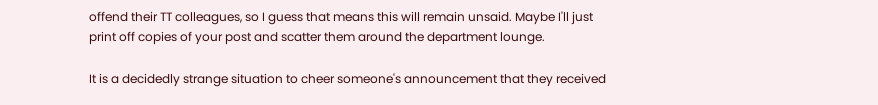offend their TT colleagues, so I guess that means this will remain unsaid. Maybe I'll just print off copies of your post and scatter them around the department lounge.

It is a decidedly strange situation to cheer someone's announcement that they received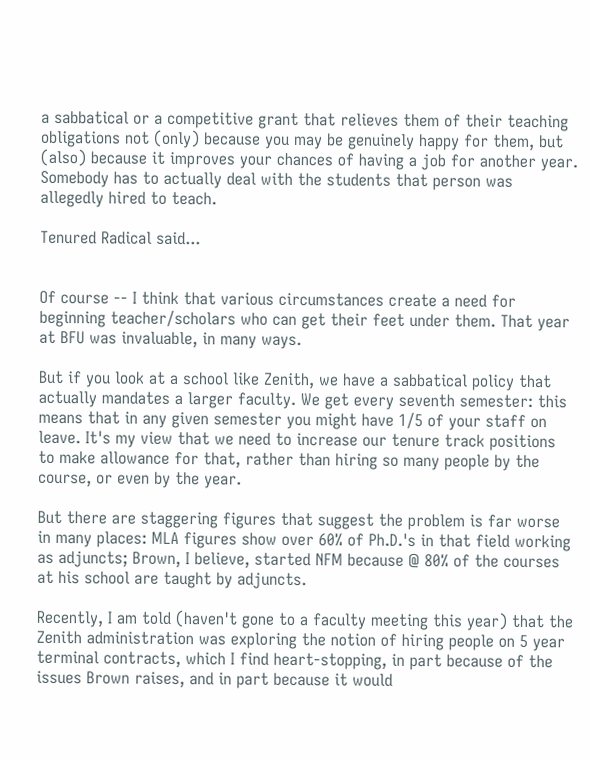a sabbatical or a competitive grant that relieves them of their teaching obligations not (only) because you may be genuinely happy for them, but (also) because it improves your chances of having a job for another year. Somebody has to actually deal with the students that person was allegedly hired to teach.

Tenured Radical said...


Of course -- I think that various circumstances create a need for beginning teacher/scholars who can get their feet under them. That year at BFU was invaluable, in many ways.

But if you look at a school like Zenith, we have a sabbatical policy that actually mandates a larger faculty. We get every seventh semester: this means that in any given semester you might have 1/5 of your staff on leave. It's my view that we need to increase our tenure track positions to make allowance for that, rather than hiring so many people by the course, or even by the year.

But there are staggering figures that suggest the problem is far worse in many places: MLA figures show over 60% of Ph.D.'s in that field working as adjuncts; Brown, I believe, started NFM because @ 80% of the courses at his school are taught by adjuncts.

Recently, I am told (haven't gone to a faculty meeting this year) that the Zenith administration was exploring the notion of hiring people on 5 year terminal contracts, which I find heart-stopping, in part because of the issues Brown raises, and in part because it would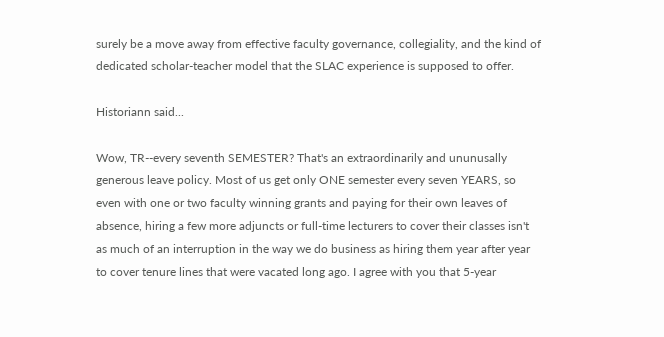surely be a move away from effective faculty governance, collegiality, and the kind of dedicated scholar-teacher model that the SLAC experience is supposed to offer.

Historiann said...

Wow, TR--every seventh SEMESTER? That's an extraordinarily and ununusally generous leave policy. Most of us get only ONE semester every seven YEARS, so even with one or two faculty winning grants and paying for their own leaves of absence, hiring a few more adjuncts or full-time lecturers to cover their classes isn't as much of an interruption in the way we do business as hiring them year after year to cover tenure lines that were vacated long ago. I agree with you that 5-year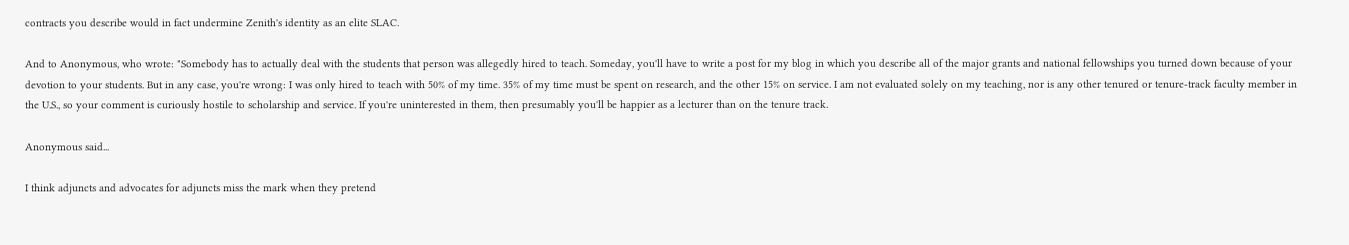contracts you describe would in fact undermine Zenith's identity as an elite SLAC.

And to Anonymous, who wrote: "Somebody has to actually deal with the students that person was allegedly hired to teach. Someday, you'll have to write a post for my blog in which you describe all of the major grants and national fellowships you turned down because of your devotion to your students. But in any case, you're wrong: I was only hired to teach with 50% of my time. 35% of my time must be spent on research, and the other 15% on service. I am not evaluated solely on my teaching, nor is any other tenured or tenure-track faculty member in the U.S., so your comment is curiously hostile to scholarship and service. If you're uninterested in them, then presumably you'll be happier as a lecturer than on the tenure track.

Anonymous said...

I think adjuncts and advocates for adjuncts miss the mark when they pretend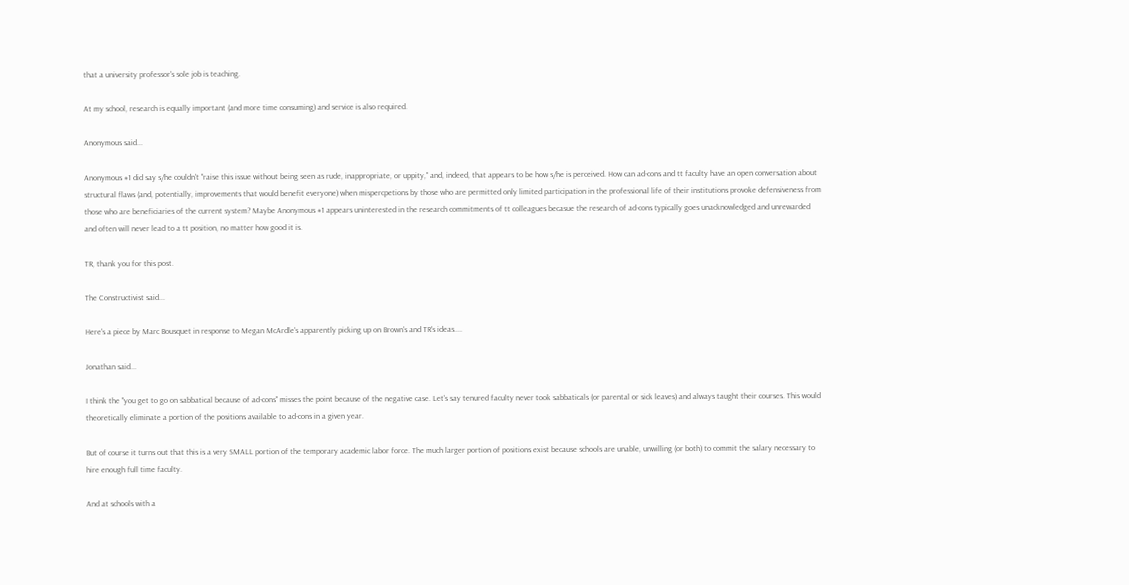that a university professor's sole job is teaching.

At my school, research is equally important (and more time consuming) and service is also required.

Anonymous said...

Anonymous #1 did say s/he couldn't "raise this issue without being seen as rude, inappropriate, or uppity," and, indeed, that appears to be how s/he is perceived. How can ad-cons and tt faculty have an open conversation about structural flaws (and, potentially, improvements that would benefit everyone) when mispercpetions by those who are permitted only limited participation in the professional life of their institutions provoke defensiveness from those who are beneficiaries of the current system? Maybe Anonymous #1 appears uninterested in the research commitments of tt colleagues becasue the research of ad-cons typically goes unacknowledged and unrewarded and often will never lead to a tt position, no matter how good it is.

TR, thank you for this post.

The Constructivist said...

Here's a piece by Marc Bousquet in response to Megan McArdle's apparently picking up on Brown's and TR's ideas....

Jonathan said...

I think the "you get to go on sabbatical because of ad-cons" misses the point because of the negative case. Let's say tenured faculty never took sabbaticals (or parental or sick leaves) and always taught their courses. This would theoretically eliminate a portion of the positions available to ad-cons in a given year.

But of course it turns out that this is a very SMALL portion of the temporary academic labor force. The much larger portion of positions exist because schools are unable, unwilling (or both) to commit the salary necessary to hire enough full time faculty.

And at schools with a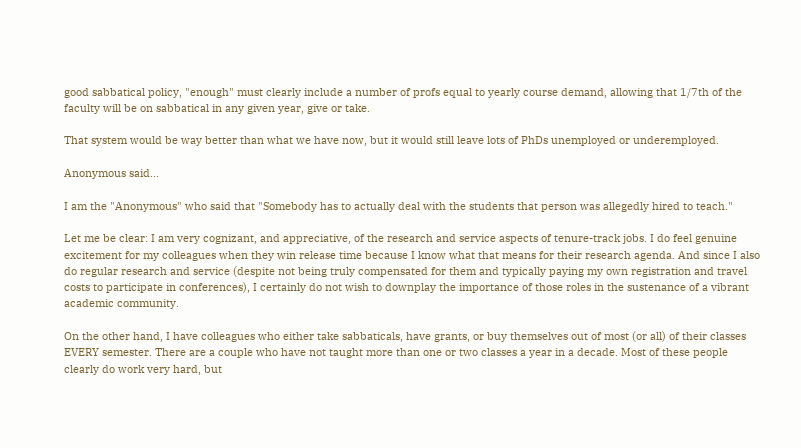good sabbatical policy, "enough" must clearly include a number of profs equal to yearly course demand, allowing that 1/7th of the faculty will be on sabbatical in any given year, give or take.

That system would be way better than what we have now, but it would still leave lots of PhDs unemployed or underemployed.

Anonymous said...

I am the "Anonymous" who said that "Somebody has to actually deal with the students that person was allegedly hired to teach."

Let me be clear: I am very cognizant, and appreciative, of the research and service aspects of tenure-track jobs. I do feel genuine excitement for my colleagues when they win release time because I know what that means for their research agenda. And since I also do regular research and service (despite not being truly compensated for them and typically paying my own registration and travel costs to participate in conferences), I certainly do not wish to downplay the importance of those roles in the sustenance of a vibrant academic community.

On the other hand, I have colleagues who either take sabbaticals, have grants, or buy themselves out of most (or all) of their classes EVERY semester. There are a couple who have not taught more than one or two classes a year in a decade. Most of these people clearly do work very hard, but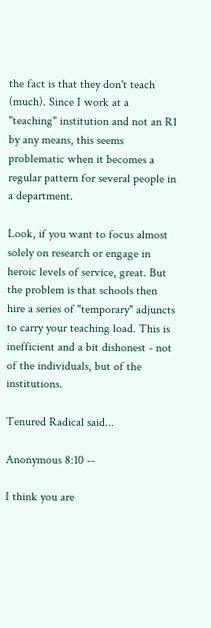the fact is that they don't teach (much). Since I work at a "teaching" institution and not an R1 by any means, this seems problematic when it becomes a regular pattern for several people in a department.

Look, if you want to focus almost solely on research or engage in heroic levels of service, great. But the problem is that schools then hire a series of "temporary" adjuncts to carry your teaching load. This is inefficient and a bit dishonest - not of the individuals, but of the institutions.

Tenured Radical said...

Anonymous 8:10 --

I think you are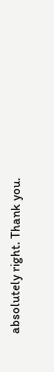absolutely right. Thank you.